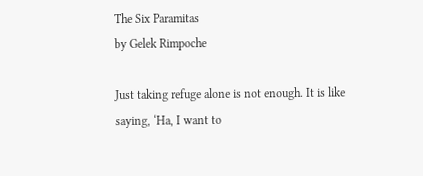The Six Paramitas
by Gelek Rimpoche

Just taking refuge alone is not enough. It is like saying, ‘Ha, I want to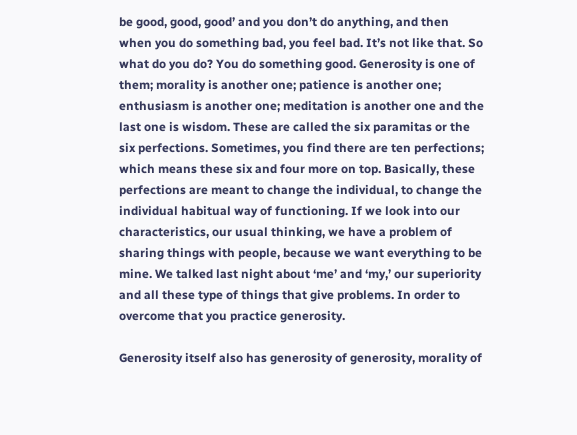be good, good, good’ and you don’t do anything, and then when you do something bad, you feel bad. It’s not like that. So what do you do? You do something good. Generosity is one of them; morality is another one; patience is another one; enthusiasm is another one; meditation is another one and the last one is wisdom. These are called the six paramitas or the six perfections. Sometimes, you find there are ten perfections; which means these six and four more on top. Basically, these perfections are meant to change the individual, to change the individual habitual way of functioning. If we look into our characteristics, our usual thinking, we have a problem of sharing things with people, because we want everything to be mine. We talked last night about ‘me’ and ‘my,’ our superiority and all these type of things that give problems. In order to overcome that you practice generosity.

Generosity itself also has generosity of generosity, morality of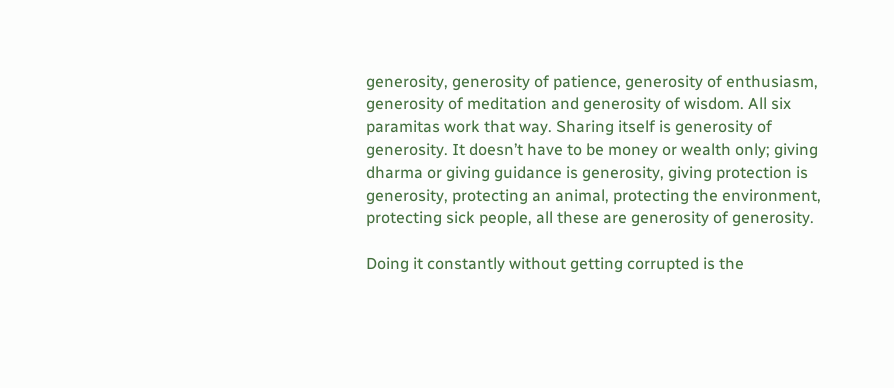generosity, generosity of patience, generosity of enthusiasm, generosity of meditation and generosity of wisdom. All six paramitas work that way. Sharing itself is generosity of generosity. It doesn’t have to be money or wealth only; giving dharma or giving guidance is generosity, giving protection is generosity, protecting an animal, protecting the environment, protecting sick people, all these are generosity of generosity.

Doing it constantly without getting corrupted is the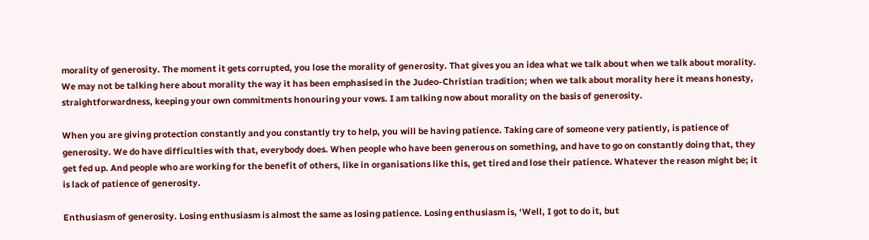morality of generosity. The moment it gets corrupted, you lose the morality of generosity. That gives you an idea what we talk about when we talk about morality. We may not be talking here about morality the way it has been emphasised in the Judeo-Christian tradition; when we talk about morality here it means honesty, straightforwardness, keeping your own commitments honouring your vows. I am talking now about morality on the basis of generosity.

When you are giving protection constantly and you constantly try to help, you will be having patience. Taking care of someone very patiently, is patience of generosity. We do have difficulties with that, everybody does. When people who have been generous on something, and have to go on constantly doing that, they get fed up. And people who are working for the benefit of others, like in organisations like this, get tired and lose their patience. Whatever the reason might be; it is lack of patience of generosity.

Enthusiasm of generosity. Losing enthusiasm is almost the same as losing patience. Losing enthusiasm is, ‘Well, I got to do it, but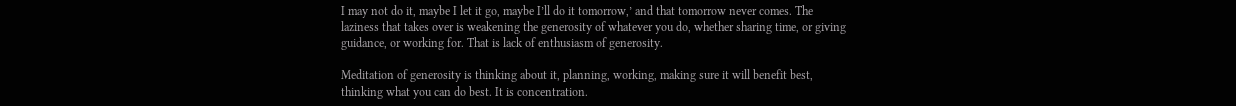I may not do it, maybe I let it go, maybe I’ll do it tomorrow,’ and that tomorrow never comes. The laziness that takes over is weakening the generosity of whatever you do, whether sharing time, or giving guidance, or working for. That is lack of enthusiasm of generosity.

Meditation of generosity is thinking about it, planning, working, making sure it will benefit best, thinking what you can do best. It is concentration.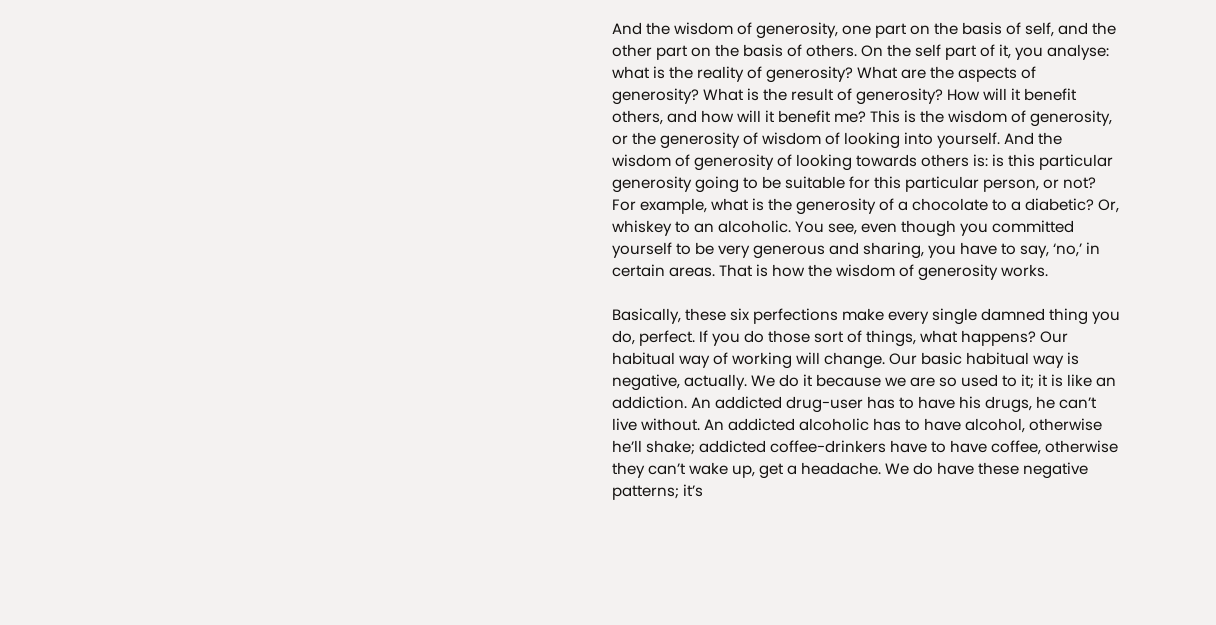And the wisdom of generosity, one part on the basis of self, and the other part on the basis of others. On the self part of it, you analyse: what is the reality of generosity? What are the aspects of generosity? What is the result of generosity? How will it benefit others, and how will it benefit me? This is the wisdom of generosity, or the generosity of wisdom of looking into yourself. And the wisdom of generosity of looking towards others is: is this particular generosity going to be suitable for this particular person, or not? For example, what is the generosity of a chocolate to a diabetic? Or, whiskey to an alcoholic. You see, even though you committed yourself to be very generous and sharing, you have to say, ‘no,’ in certain areas. That is how the wisdom of generosity works.

Basically, these six perfections make every single damned thing you do, perfect. If you do those sort of things, what happens? Our habitual way of working will change. Our basic habitual way is negative, actually. We do it because we are so used to it; it is like an addiction. An addicted drug-user has to have his drugs, he can’t live without. An addicted alcoholic has to have alcohol, otherwise he’ll shake; addicted coffee-drinkers have to have coffee, otherwise they can’t wake up, get a headache. We do have these negative patterns; it’s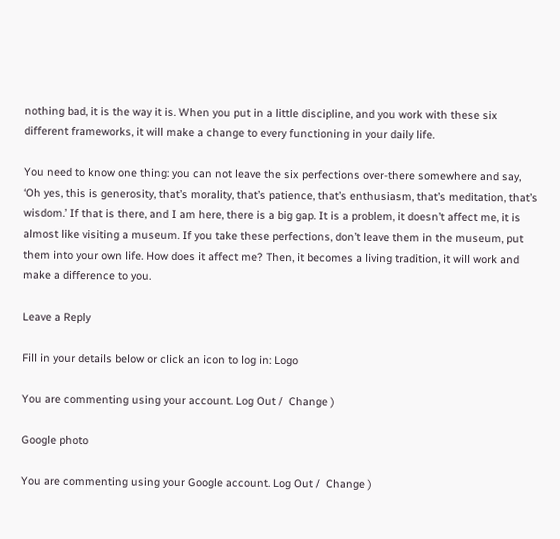nothing bad, it is the way it is. When you put in a little discipline, and you work with these six different frameworks, it will make a change to every functioning in your daily life.

You need to know one thing: you can not leave the six perfections over-there somewhere and say, ‘Oh yes, this is generosity, that’s morality, that’s patience, that’s enthusiasm, that’s meditation, that’s wisdom.’ If that is there, and I am here, there is a big gap. It is a problem, it doesn’t affect me, it is almost like visiting a museum. If you take these perfections, don’t leave them in the museum, put them into your own life. How does it affect me? Then, it becomes a living tradition, it will work and make a difference to you.

Leave a Reply

Fill in your details below or click an icon to log in: Logo

You are commenting using your account. Log Out /  Change )

Google photo

You are commenting using your Google account. Log Out /  Change )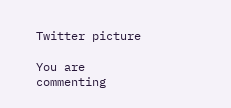Twitter picture

You are commenting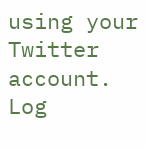using your Twitter account. Log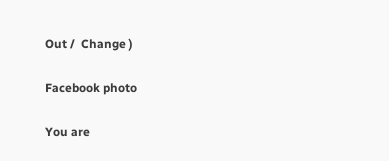Out /  Change )

Facebook photo

You are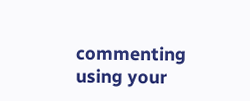commenting using your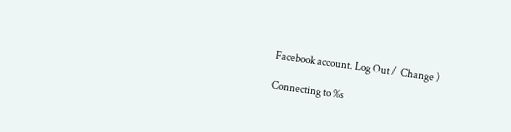Facebook account. Log Out /  Change )

Connecting to %s